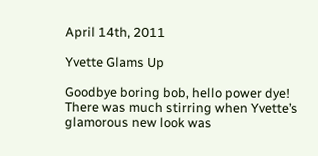April 14th, 2011

Yvette Glams Up

Goodbye boring bob, hello power dye! There was much stirring when Yvette’s glamorous new look was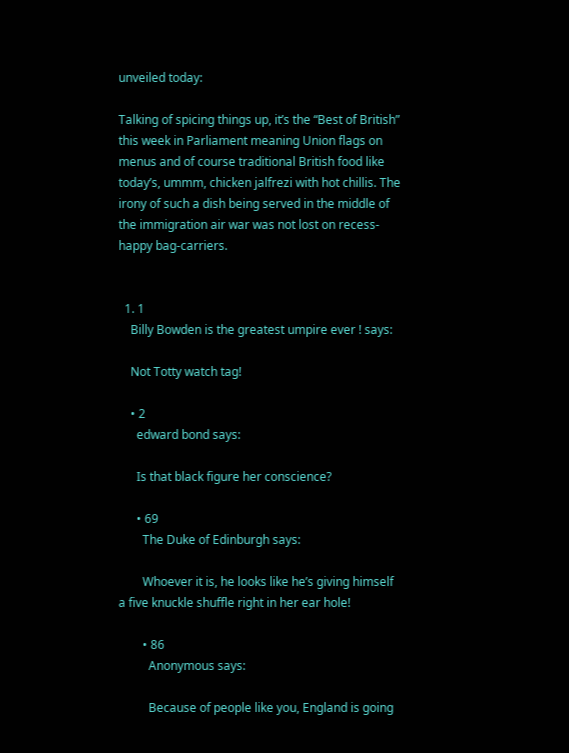unveiled today:

Talking of spicing things up, it’s the “Best of British” this week in Parliament meaning Union flags on menus and of course traditional British food like today’s, ummm, chicken jalfrezi with hot chillis. The irony of such a dish being served in the middle of the immigration air war was not lost on recess-happy bag-carriers.


  1. 1
    Billy Bowden is the greatest umpire ever ! says:

    Not Totty watch tag!

    • 2
      edward bond says:

      Is that black figure her conscience?

      • 69
        The Duke of Edinburgh says:

        Whoever it is, he looks like he’s giving himself a five knuckle shuffle right in her ear hole!

        • 86
          Anonymous says:

          Because of people like you, England is going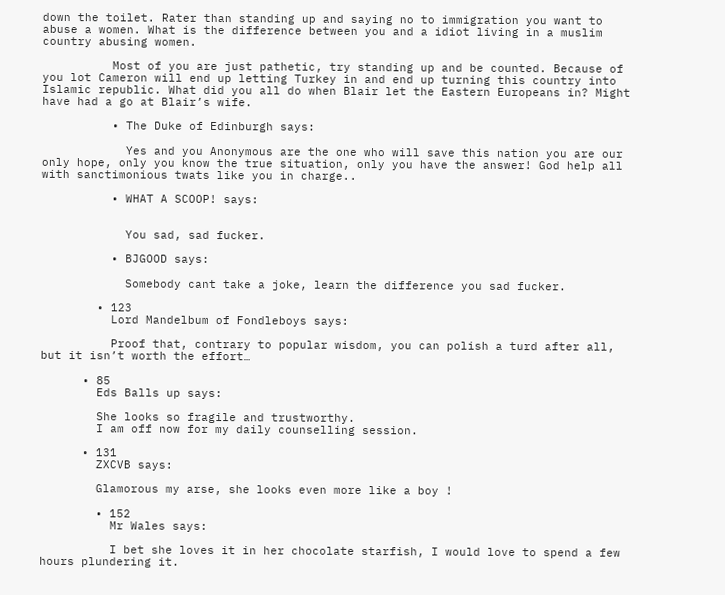down the toilet. Rater than standing up and saying no to immigration you want to abuse a women. What is the difference between you and a idiot living in a muslim country abusing women.

          Most of you are just pathetic, try standing up and be counted. Because of you lot Cameron will end up letting Turkey in and end up turning this country into Islamic republic. What did you all do when Blair let the Eastern Europeans in? Might have had a go at Blair’s wife.

          • The Duke of Edinburgh says:

            Yes and you Anonymous are the one who will save this nation you are our only hope, only you know the true situation, only you have the answer! God help all with sanctimonious twats like you in charge..

          • WHAT A SCOOP! says:


            You sad, sad fucker.

          • BJGOOD says:

            Somebody cant take a joke, learn the difference you sad fucker.

        • 123
          Lord Mandelbum of Fondleboys says:

          Proof that, contrary to popular wisdom, you can polish a turd after all, but it isn’t worth the effort…

      • 85
        Eds Balls up says:

        She looks so fragile and trustworthy.
        I am off now for my daily counselling session.

      • 131
        ZXCVB says:

        Glamorous my arse, she looks even more like a boy !

        • 152
          Mr Wales says:

          I bet she loves it in her chocolate starfish, I would love to spend a few hours plundering it.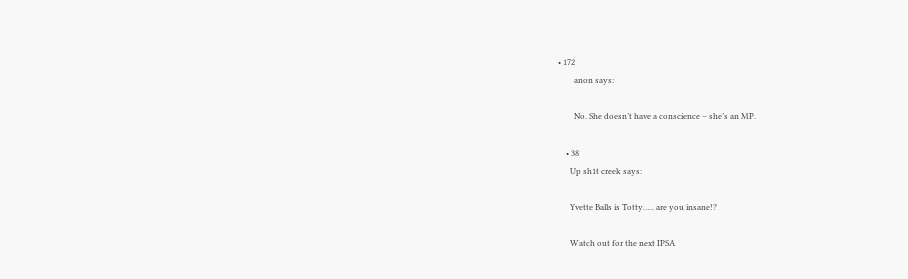• 172
        anon says:

        No. She doesn’t have a conscience – she’s an MP.

    • 38
      Up sh1t creek says:

      Yvette Balls is Totty….. are you insane!?

      Watch out for the next IPSA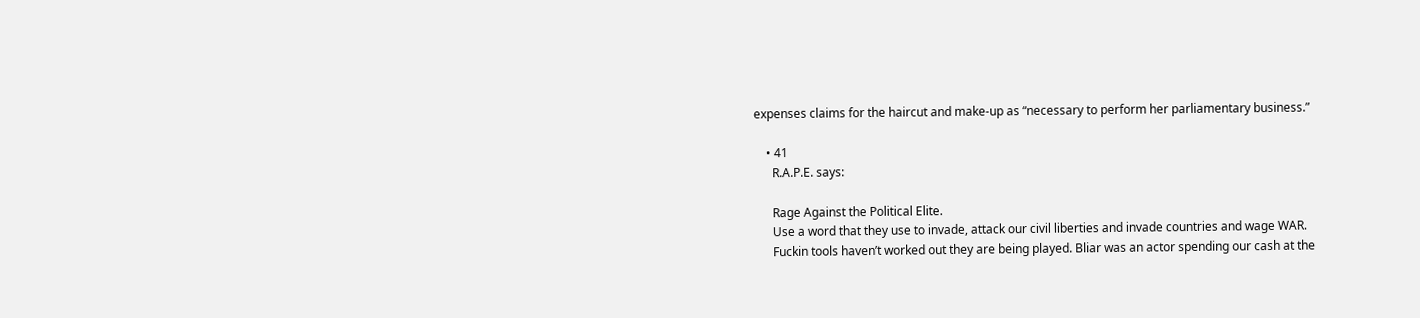expenses claims for the haircut and make-up as “necessary to perform her parliamentary business.”

    • 41
      R.A.P.E. says:

      Rage Against the Political Elite.
      Use a word that they use to invade, attack our civil liberties and invade countries and wage WAR.
      Fuckin tools haven’t worked out they are being played. Bliar was an actor spending our cash at the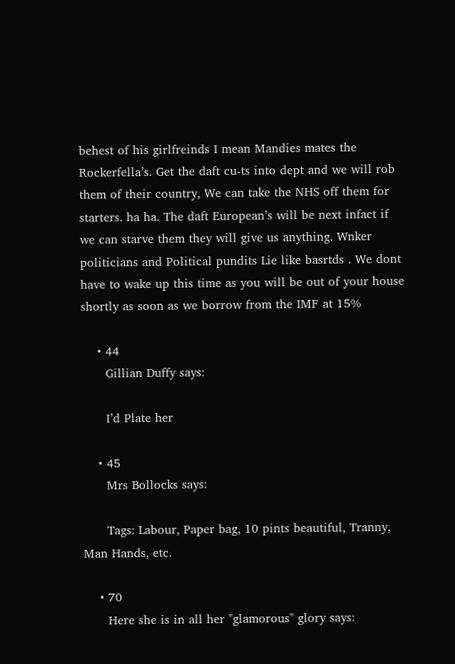behest of his girlfreinds I mean Mandies mates the Rockerfella’s. Get the daft cu-ts into dept and we will rob them of their country, We can take the NHS off them for starters. ha ha. The daft European’s will be next infact if we can starve them they will give us anything. Wnker politicians and Political pundits Lie like basrtds . We dont have to wake up this time as you will be out of your house shortly as soon as we borrow from the IMF at 15%

    • 44
      Gillian Duffy says:

      I’d Plate her

    • 45
      Mrs Bollocks says:

      Tags: Labour, Paper bag, 10 pints beautiful, Tranny, Man Hands, etc.

    • 70
      Here she is in all her "glamorous" glory says: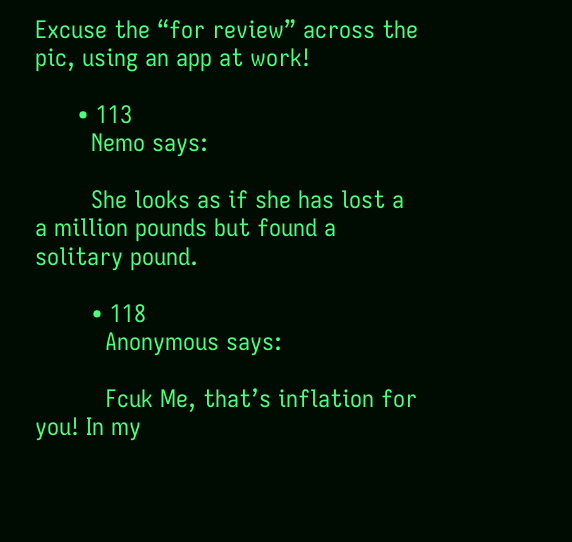Excuse the “for review” across the pic, using an app at work!

      • 113
        Nemo says:

        She looks as if she has lost a a million pounds but found a solitary pound.

        • 118
          Anonymous says:

          Fcuk Me, that’s inflation for you! In my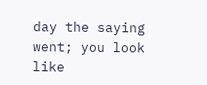day the saying went; you look like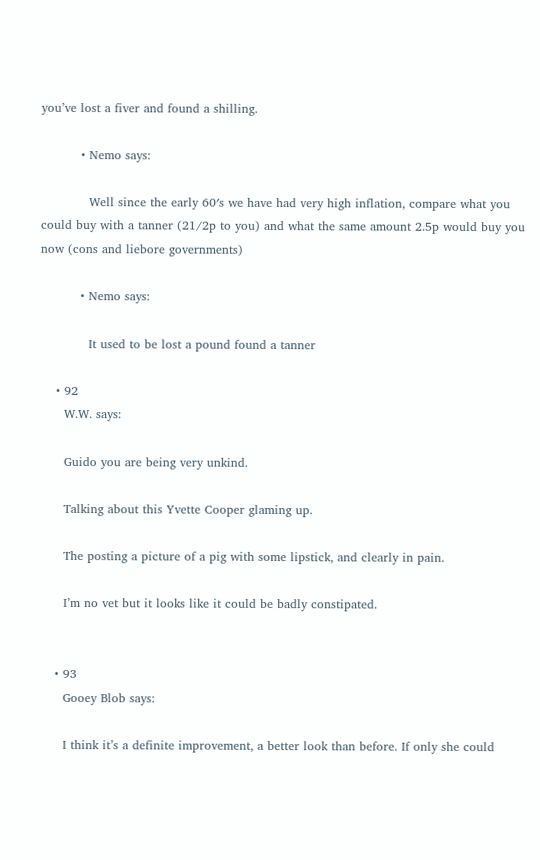you’ve lost a fiver and found a shilling.

          • Nemo says:

            Well since the early 60′s we have had very high inflation, compare what you could buy with a tanner (21/2p to you) and what the same amount 2.5p would buy you now (cons and liebore governments)

          • Nemo says:

            It used to be lost a pound found a tanner

    • 92
      W.W. says:

      Guido you are being very unkind.

      Talking about this Yvette Cooper glaming up.

      The posting a picture of a pig with some lipstick, and clearly in pain.

      I’m no vet but it looks like it could be badly constipated.


    • 93
      Gooey Blob says:

      I think it’s a definite improvement, a better look than before. If only she could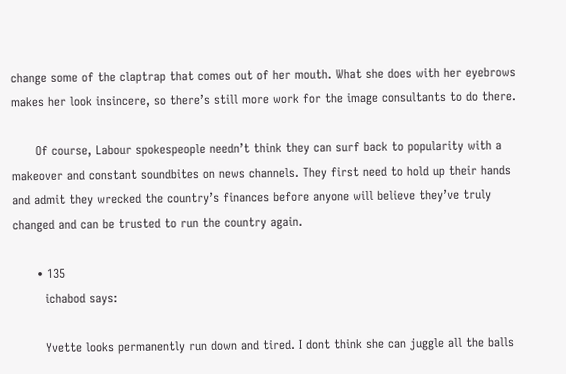change some of the claptrap that comes out of her mouth. What she does with her eyebrows makes her look insincere, so there’s still more work for the image consultants to do there.

      Of course, Labour spokespeople needn’t think they can surf back to popularity with a makeover and constant soundbites on news channels. They first need to hold up their hands and admit they wrecked the country’s finances before anyone will believe they’ve truly changed and can be trusted to run the country again.

      • 135
        ichabod says:

        Yvette looks permanently run down and tired. I dont think she can juggle all the balls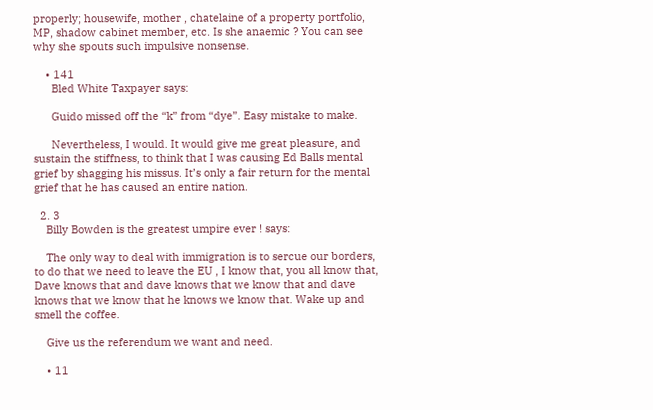properly; housewife, mother , chatelaine of a property portfolio, MP, shadow cabinet member, etc. Is she anaemic ? You can see why she spouts such impulsive nonsense.

    • 141
      Bled White Taxpayer says:

      Guido missed off the “k” from “dye”. Easy mistake to make.

      Nevertheless, I would. It would give me great pleasure, and sustain the stiffness, to think that I was causing Ed Balls mental grief by shagging his missus. It’s only a fair return for the mental grief that he has caused an entire nation.

  2. 3
    Billy Bowden is the greatest umpire ever ! says:

    The only way to deal with immigration is to sercue our borders, to do that we need to leave the EU , I know that, you all know that, Dave knows that and dave knows that we know that and dave knows that we know that he knows we know that. Wake up and smell the coffee.

    Give us the referendum we want and need.

    • 11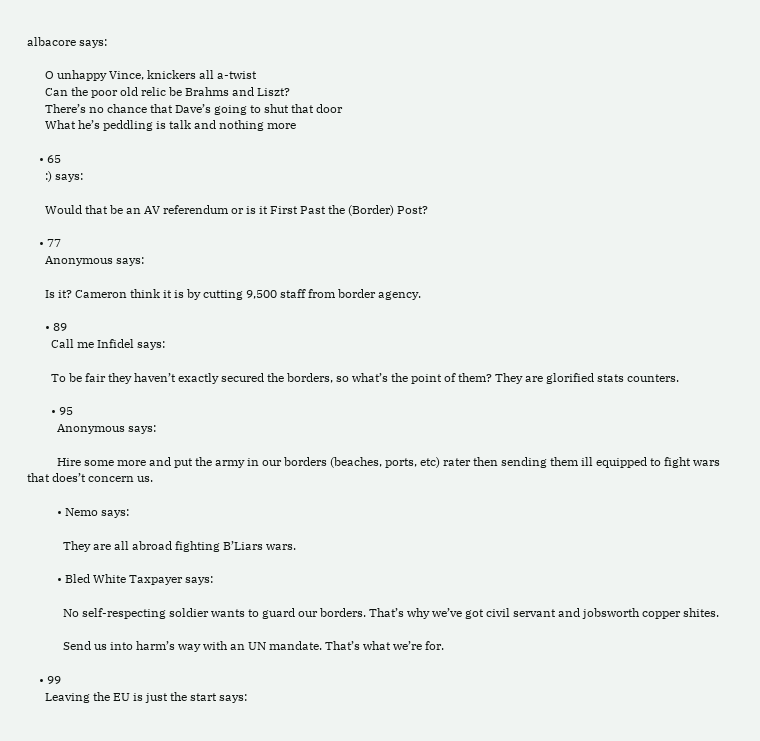albacore says:

      O unhappy Vince, knickers all a-twist
      Can the poor old relic be Brahms and Liszt?
      There’s no chance that Dave’s going to shut that door
      What he’s peddling is talk and nothing more

    • 65
      :) says:

      Would that be an AV referendum or is it First Past the (Border) Post?

    • 77
      Anonymous says:

      Is it? Cameron think it is by cutting 9,500 staff from border agency.

      • 89
        Call me Infidel says:

        To be fair they haven’t exactly secured the borders, so what’s the point of them? They are glorified stats counters.

        • 95
          Anonymous says:

          Hire some more and put the army in our borders (beaches, ports, etc) rater then sending them ill equipped to fight wars that does’t concern us.

          • Nemo says:

            They are all abroad fighting B’Liars wars.

          • Bled White Taxpayer says:

            No self-respecting soldier wants to guard our borders. That’s why we’ve got civil servant and jobsworth copper shites.

            Send us into harm’s way with an UN mandate. That’s what we’re for.

    • 99
      Leaving the EU is just the start says: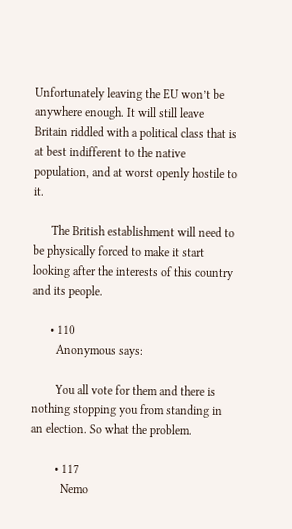Unfortunately leaving the EU won’t be anywhere enough. It will still leave Britain riddled with a political class that is at best indifferent to the native population, and at worst openly hostile to it.

      The British establishment will need to be physically forced to make it start looking after the interests of this country and its people.

      • 110
        Anonymous says:

        You all vote for them and there is nothing stopping you from standing in an election. So what the problem.

        • 117
          Nemo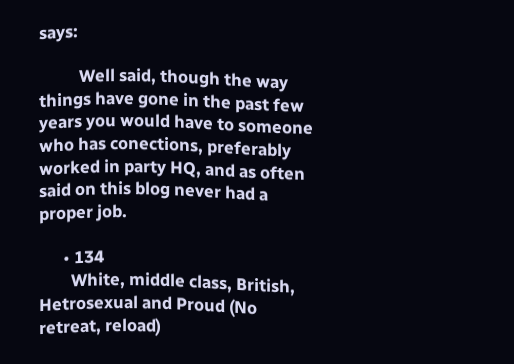says:

          Well said, though the way things have gone in the past few years you would have to someone who has conections, preferably worked in party HQ, and as often said on this blog never had a proper job.

      • 134
        White, middle class, British, Hetrosexual and Proud (No retreat, reload)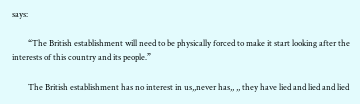says:

        “The British establishment will need to be physically forced to make it start looking after the interests of this country and its people.”

        The British establishment has no interest in us,,never has,, ,, they have lied and lied and lied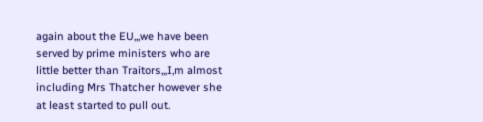again about the EU,,,we have been served by prime ministers who are little better than Traitors,,,I,m almost including Mrs Thatcher however she at least started to pull out.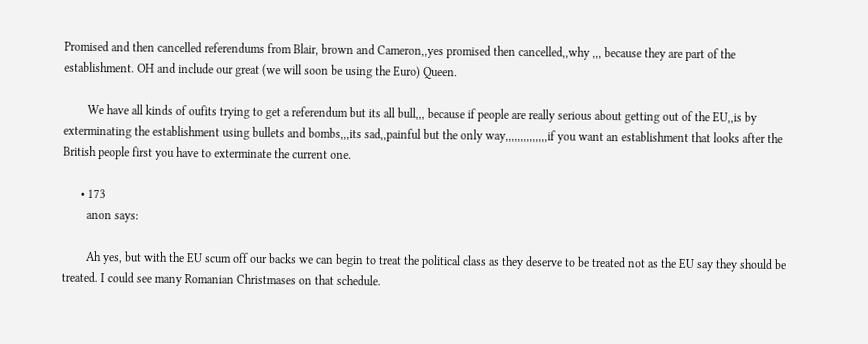Promised and then cancelled referendums from Blair, brown and Cameron,,yes promised then cancelled,,why ,,, because they are part of the establishment. OH and include our great (we will soon be using the Euro) Queen.

        We have all kinds of oufits trying to get a referendum but its all bull,,, because if people are really serious about getting out of the EU,,is by exterminating the establishment using bullets and bombs,,,its sad,,painful but the only way,,,,,,,,,,,,,,if you want an establishment that looks after the British people first you have to exterminate the current one.

      • 173
        anon says:

        Ah yes, but with the EU scum off our backs we can begin to treat the political class as they deserve to be treated not as the EU say they should be treated. I could see many Romanian Christmases on that schedule.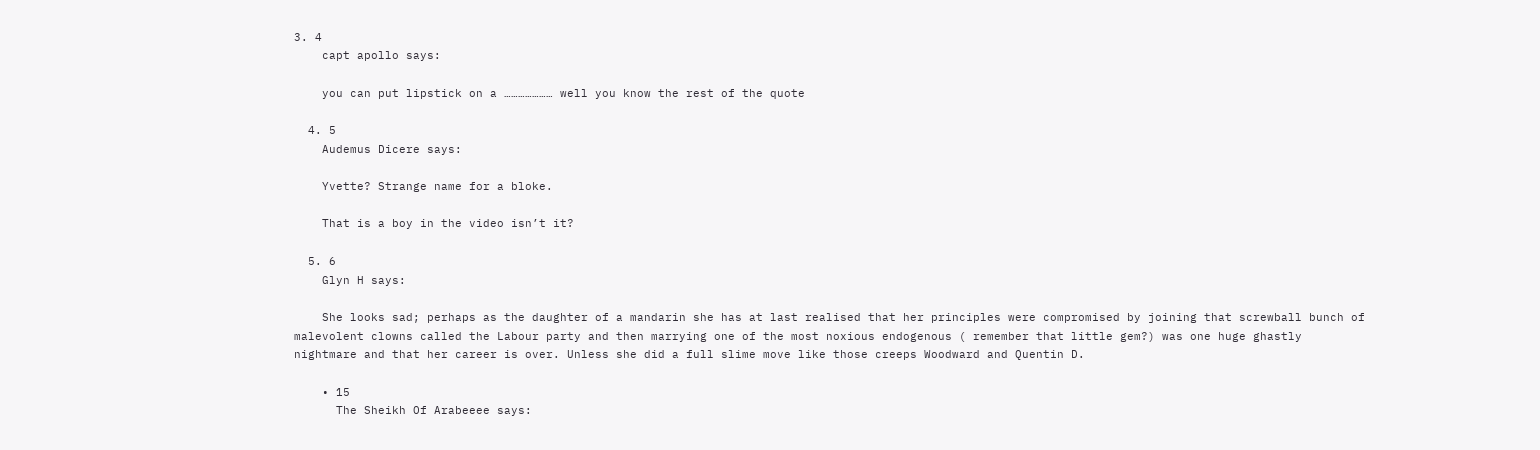3. 4
    capt apollo says:

    you can put lipstick on a ………………… well you know the rest of the quote

  4. 5
    Audemus Dicere says:

    Yvette? Strange name for a bloke.

    That is a boy in the video isn’t it?

  5. 6
    Glyn H says:

    She looks sad; perhaps as the daughter of a mandarin she has at last realised that her principles were compromised by joining that screwball bunch of malevolent clowns called the Labour party and then marrying one of the most noxious endogenous ( remember that little gem?) was one huge ghastly nightmare and that her career is over. Unless she did a full slime move like those creeps Woodward and Quentin D.

    • 15
      The Sheikh Of Arabeeee says: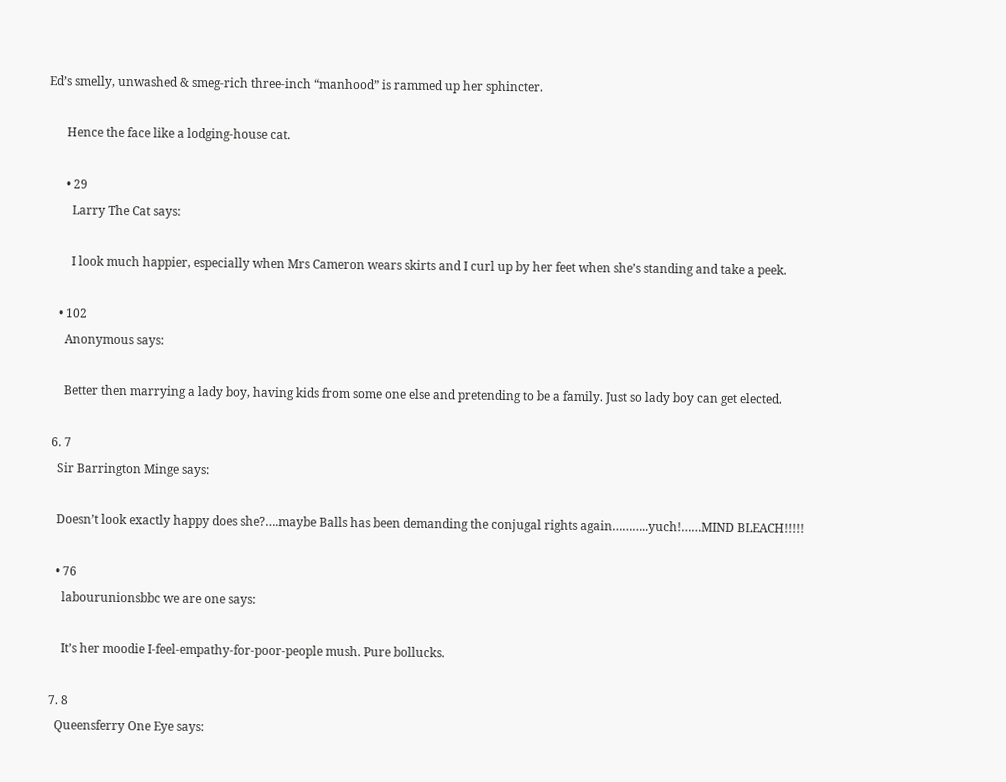Ed’s smelly, unwashed & smeg-rich three-inch “manhood” is rammed up her sphincter.

      Hence the face like a lodging-house cat.

      • 29
        Larry The Cat says:

        I look much happier, especially when Mrs Cameron wears skirts and I curl up by her feet when she’s standing and take a peek.

    • 102
      Anonymous says:

      Better then marrying a lady boy, having kids from some one else and pretending to be a family. Just so lady boy can get elected.

  6. 7
    Sir Barrington Minge says:

    Doesn’t look exactly happy does she?….maybe Balls has been demanding the conjugal rights again………..yuch!……MIND BLEACH!!!!!

    • 76
      labourunionsbbc we are one says:

      It’s her moodie I-feel-empathy-for-poor-people mush. Pure bollucks.

  7. 8
    Queensferry One Eye says: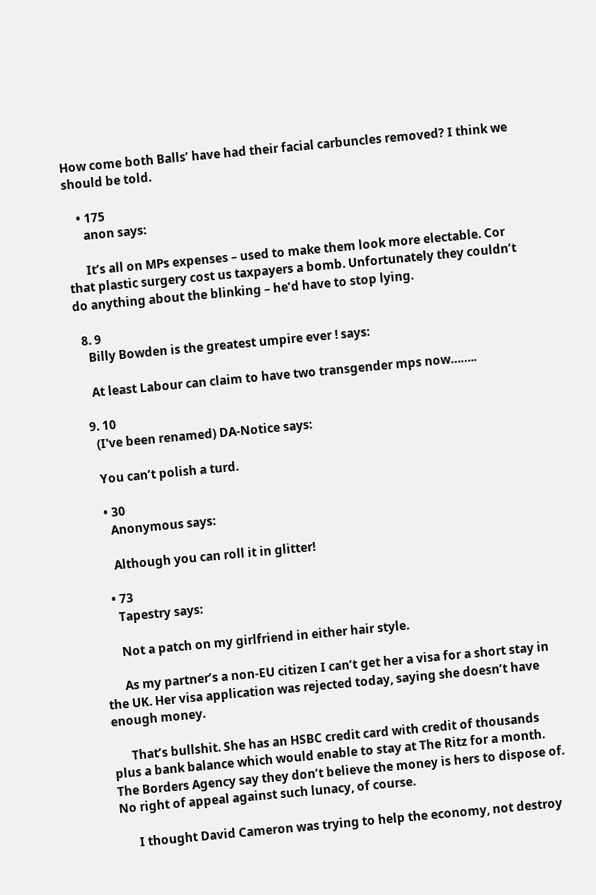How come both Balls’ have had their facial carbuncles removed? I think we should be told.

    • 175
      anon says:

      It’s all on MPs expenses – used to make them look more electable. Cor that plastic surgery cost us taxpayers a bomb. Unfortunately they couldn’t do anything about the blinking – he’d have to stop lying.

  8. 9
    Billy Bowden is the greatest umpire ever ! says:

    At least Labour can claim to have two transgender mps now……..

  9. 10
    (I've been renamed) DA-Notice says:

    You can’t polish a turd.

    • 30
      Anonymous says:

      Although you can roll it in glitter!

    • 73
      Tapestry says:

      Not a patch on my girlfriend in either hair style.

      As my partner’s a non-EU citizen I can’t get her a visa for a short stay in the UK. Her visa application was rejected today, saying she doesn’t have enough money.

      That’s bullshit. She has an HSBC credit card with credit of thousands plus a bank balance which would enable to stay at The Ritz for a month. The Borders Agency say they don’t believe the money is hers to dispose of. No right of appeal against such lunacy, of course.

      I thought David Cameron was trying to help the economy, not destroy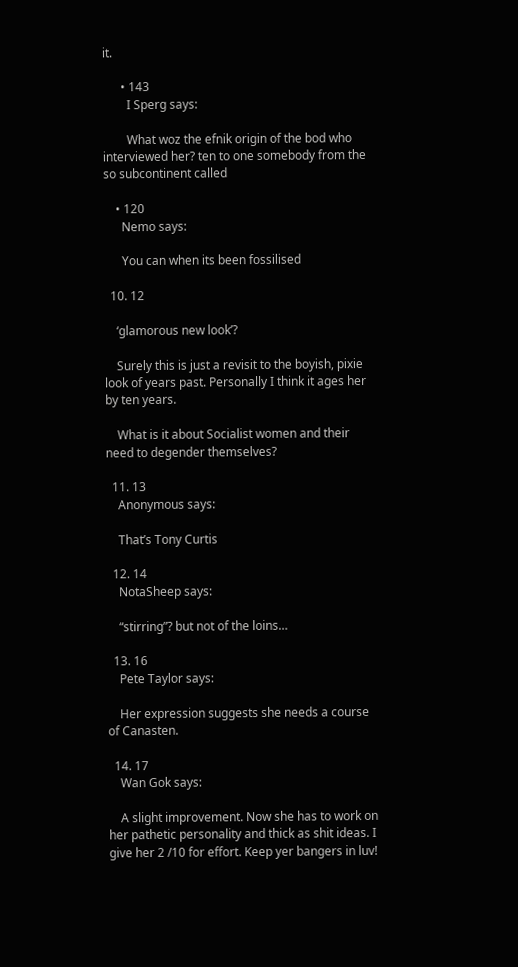it.

      • 143
        I Sperg says:

        What woz the efnik origin of the bod who interviewed her? ten to one somebody from the so subcontinent called

    • 120
      Nemo says:

      You can when its been fossilised

  10. 12

    ‘glamorous new look’?

    Surely this is just a revisit to the boyish, pixie look of years past. Personally I think it ages her by ten years.

    What is it about Socialist women and their need to degender themselves?

  11. 13
    Anonymous says:

    That’s Tony Curtis

  12. 14
    NotaSheep says:

    “stirring”? but not of the loins…

  13. 16
    Pete Taylor says:

    Her expression suggests she needs a course of Canasten.

  14. 17
    Wan Gok says:

    A slight improvement. Now she has to work on her pathetic personality and thick as shit ideas. I give her 2 /10 for effort. Keep yer bangers in luv!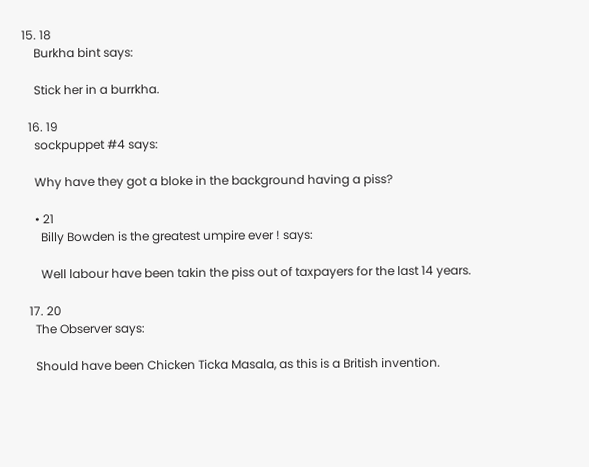15. 18
    Burkha bint says:

    Stick her in a burrkha.

  16. 19
    sockpuppet #4 says:

    Why have they got a bloke in the background having a piss?

    • 21
      Billy Bowden is the greatest umpire ever ! says:

      Well labour have been takin the piss out of taxpayers for the last 14 years.

  17. 20
    The Observer says:

    Should have been Chicken Ticka Masala, as this is a British invention.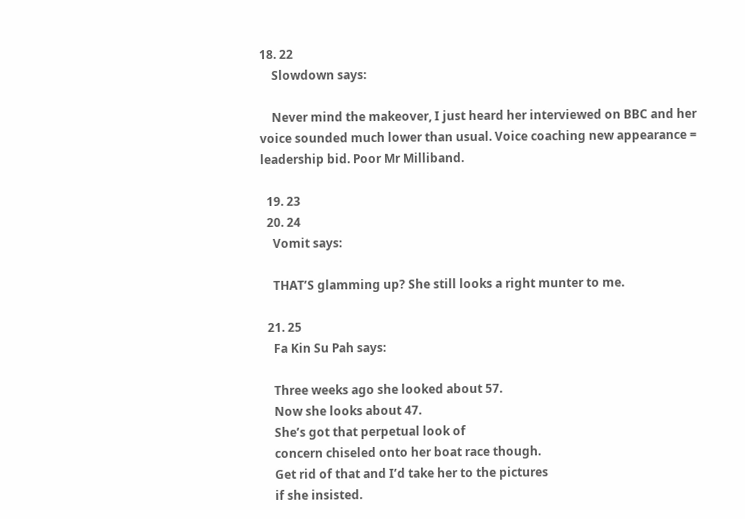18. 22
    Slowdown says:

    Never mind the makeover, I just heard her interviewed on BBC and her voice sounded much lower than usual. Voice coaching new appearance = leadership bid. Poor Mr Milliband.

  19. 23
  20. 24
    Vomit says:

    THAT’S glamming up? She still looks a right munter to me.

  21. 25
    Fa Kin Su Pah says:

    Three weeks ago she looked about 57.
    Now she looks about 47.
    She’s got that perpetual look of
    concern chiseled onto her boat race though.
    Get rid of that and I’d take her to the pictures
    if she insisted.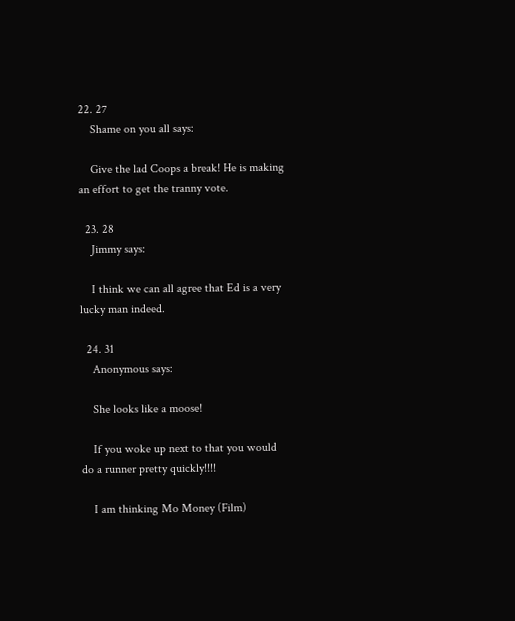22. 27
    Shame on you all says:

    Give the lad Coops a break! He is making an effort to get the tranny vote.

  23. 28
    Jimmy says:

    I think we can all agree that Ed is a very lucky man indeed.

  24. 31
    Anonymous says:

    She looks like a moose!

    If you woke up next to that you would do a runner pretty quickly!!!!

    I am thinking Mo Money (Film)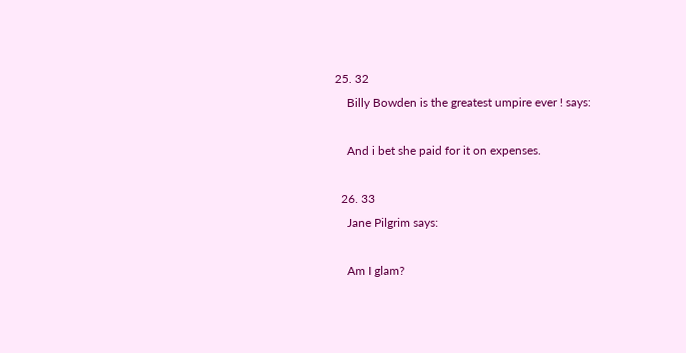25. 32
    Billy Bowden is the greatest umpire ever ! says:

    And i bet she paid for it on expenses.

  26. 33
    Jane Pilgrim says:

    Am I glam?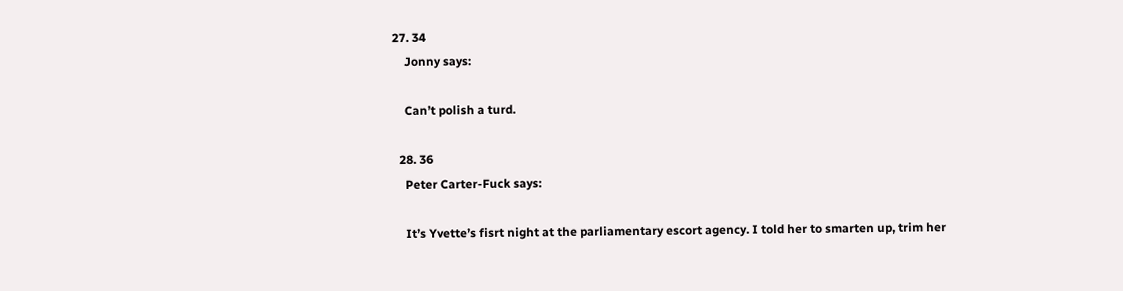27. 34
    Jonny says:

    Can’t polish a turd.

  28. 36
    Peter Carter-Fuck says:

    It’s Yvette’s fisrt night at the parliamentary escort agency. I told her to smarten up, trim her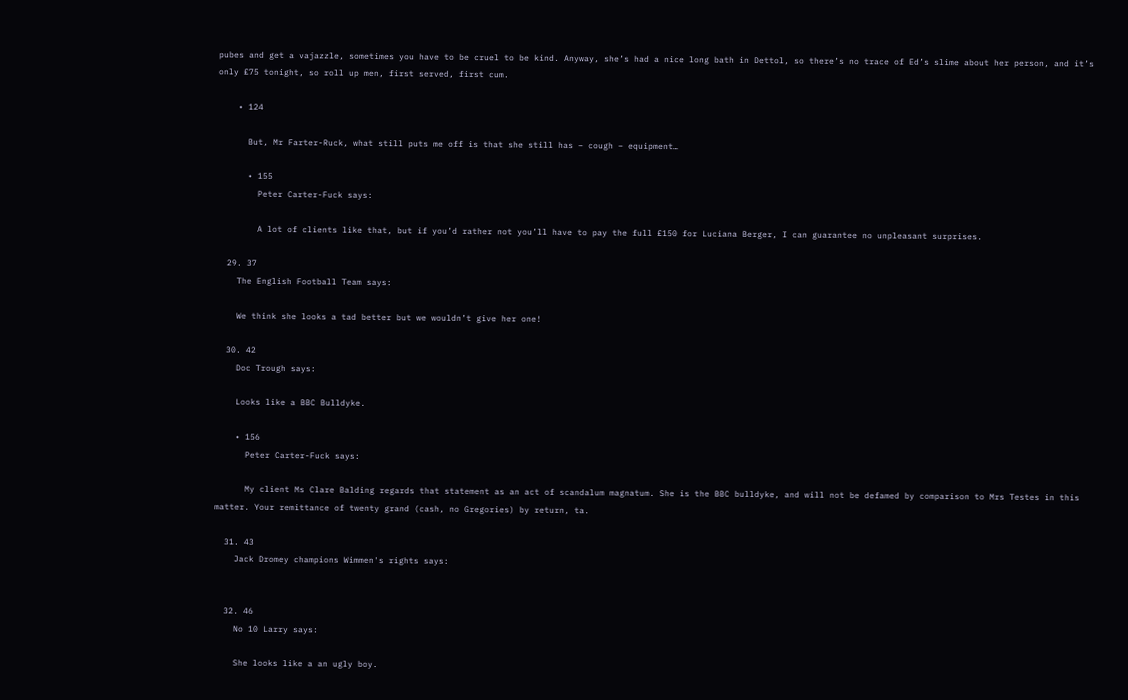pubes and get a vajazzle, sometimes you have to be cruel to be kind. Anyway, she’s had a nice long bath in Dettol, so there’s no trace of Ed’s slime about her person, and it’s only £75 tonight, so roll up men, first served, first cum.

    • 124

      But, Mr Farter-Ruck, what still puts me off is that she still has – cough – equipment…

      • 155
        Peter Carter-Fuck says:

        A lot of clients like that, but if you’d rather not you’ll have to pay the full £150 for Luciana Berger, I can guarantee no unpleasant surprises.

  29. 37
    The English Football Team says:

    We think she looks a tad better but we wouldn’t give her one!

  30. 42
    Doc Trough says:

    Looks like a BBC Bulldyke.

    • 156
      Peter Carter-Fuck says:

      My client Ms Clare Balding regards that statement as an act of scandalum magnatum. She is the BBC bulldyke, and will not be defamed by comparison to Mrs Testes in this matter. Your remittance of twenty grand (cash, no Gregories) by return, ta.

  31. 43
    Jack Dromey champions Wimmen's rights says:


  32. 46
    No 10 Larry says:

    She looks like a an ugly boy.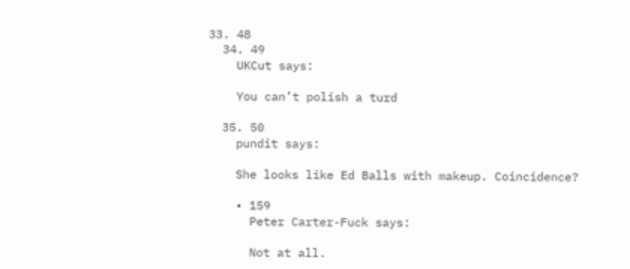33. 48
  34. 49
    UKCut says:

    You can’t polish a turd

  35. 50
    pundit says:

    She looks like Ed Balls with makeup. Coincidence?

    • 159
      Peter Carter-Fuck says:

      Not at all.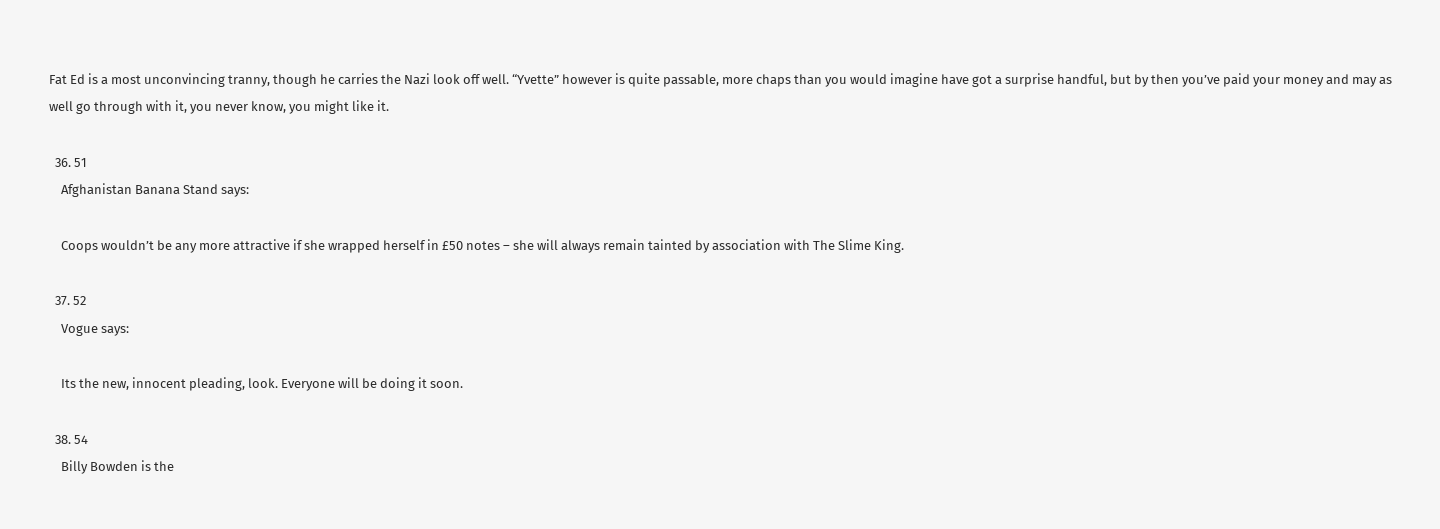Fat Ed is a most unconvincing tranny, though he carries the Nazi look off well. “Yvette” however is quite passable, more chaps than you would imagine have got a surprise handful, but by then you’ve paid your money and may as well go through with it, you never know, you might like it.

  36. 51
    Afghanistan Banana Stand says:

    Coops wouldn’t be any more attractive if she wrapped herself in £50 notes – she will always remain tainted by association with The Slime King.

  37. 52
    Vogue says:

    Its the new, innocent pleading, look. Everyone will be doing it soon.

  38. 54
    Billy Bowden is the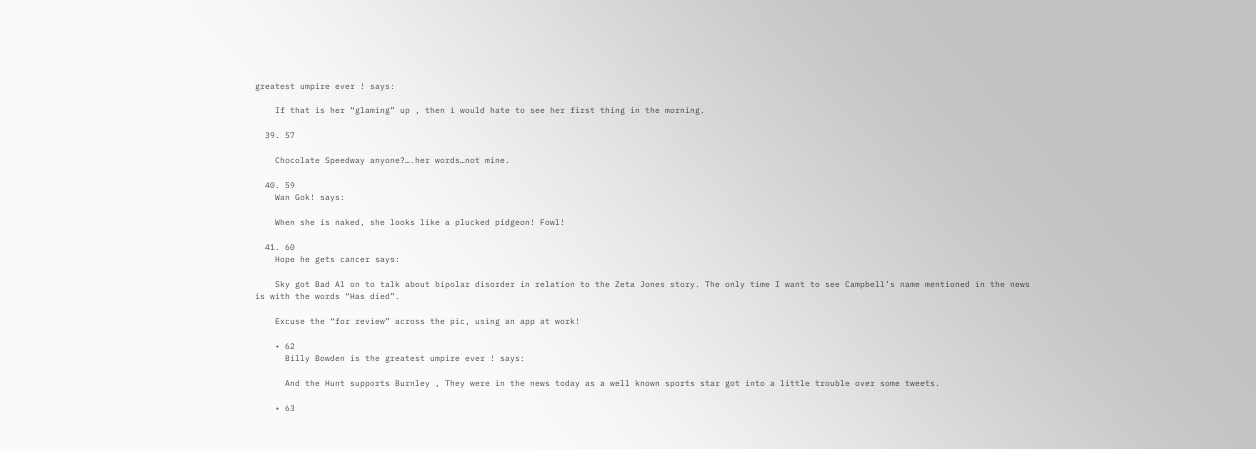greatest umpire ever ! says:

    If that is her “glaming” up , then i would hate to see her first thing in the morning.

  39. 57

    Chocolate Speedway anyone?….her words…not mine.

  40. 59
    Wan Gok! says:

    When she is naked, she looks like a plucked pidgeon! Fowl!

  41. 60
    Hope he gets cancer says:

    Sky got Bad Al on to talk about bipolar disorder in relation to the Zeta Jones story. The only time I want to see Campbell’s name mentioned in the news is with the words “Has died”.

    Excuse the “for review” across the pic, using an app at work!

    • 62
      Billy Bowden is the greatest umpire ever ! says:

      And the Hunt supports Burnley , They were in the news today as a well known sports star got into a little trouble over some tweets.

    • 63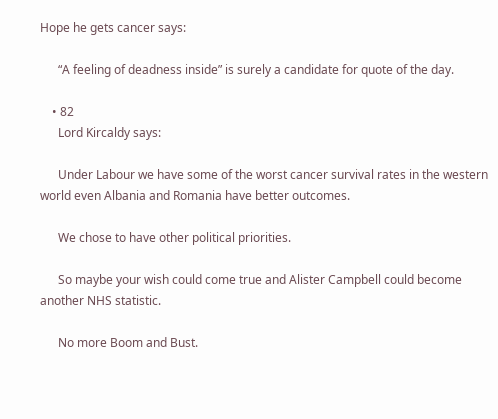Hope he gets cancer says:

      “A feeling of deadness inside” is surely a candidate for quote of the day.

    • 82
      Lord Kircaldy says:

      Under Labour we have some of the worst cancer survival rates in the western world even Albania and Romania have better outcomes.

      We chose to have other political priorities.

      So maybe your wish could come true and Alister Campbell could become another NHS statistic.

      No more Boom and Bust.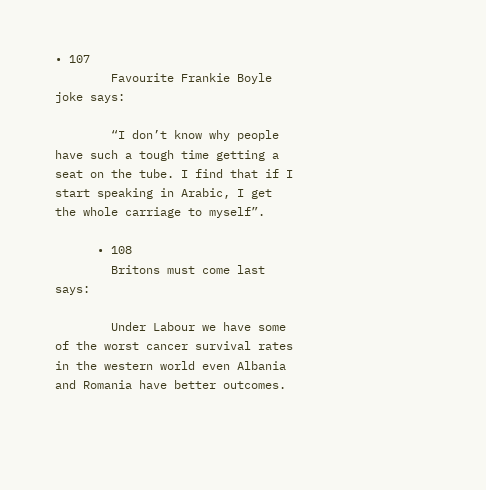• 107
        Favourite Frankie Boyle joke says:

        “I don’t know why people have such a tough time getting a seat on the tube. I find that if I start speaking in Arabic, I get the whole carriage to myself”.

      • 108
        Britons must come last says:

        Under Labour we have some of the worst cancer survival rates in the western world even Albania and Romania have better outcomes.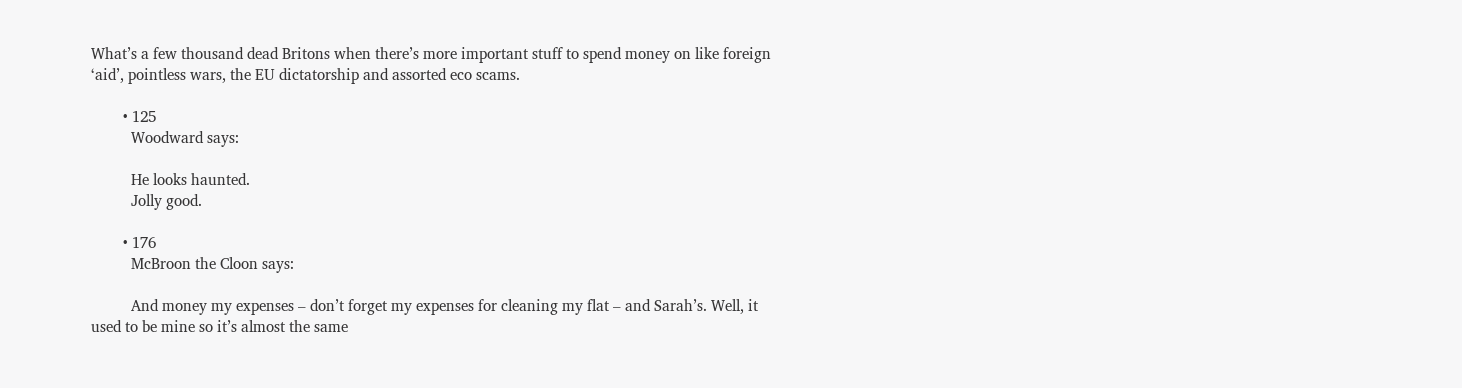What’s a few thousand dead Britons when there’s more important stuff to spend money on like foreign ‘aid’, pointless wars, the EU dictatorship and assorted eco scams.

        • 125
          Woodward says:

          He looks haunted.
          Jolly good.

        • 176
          McBroon the Cloon says:

          And money my expenses – don’t forget my expenses for cleaning my flat – and Sarah’s. Well, it used to be mine so it’s almost the same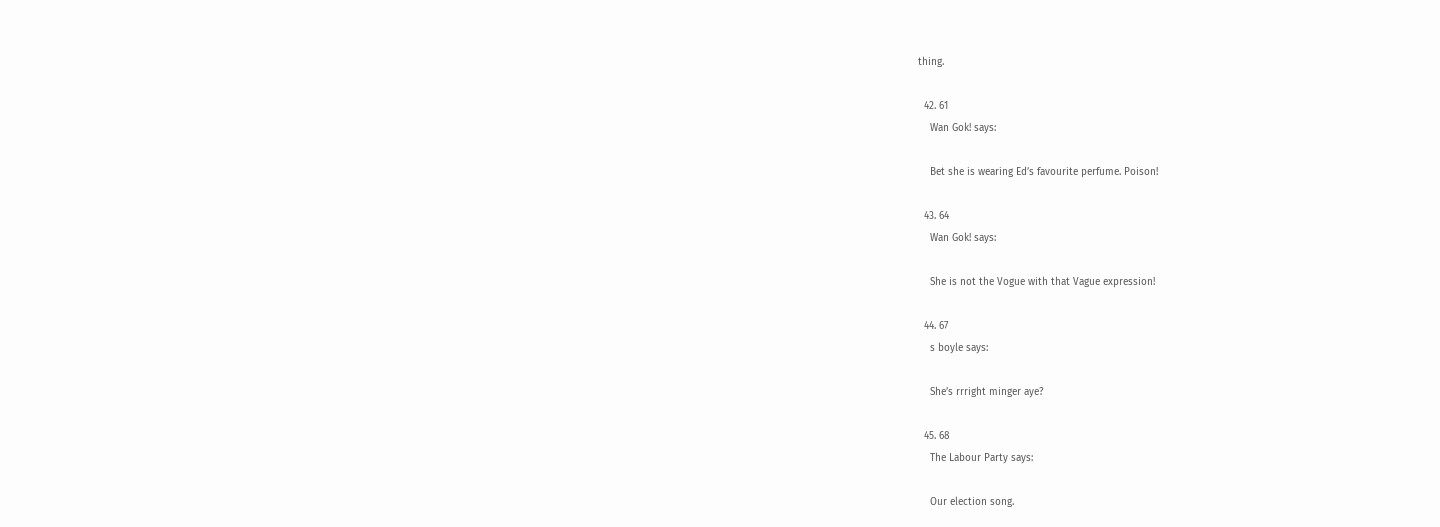thing.

  42. 61
    Wan Gok! says:

    Bet she is wearing Ed’s favourite perfume. Poison!

  43. 64
    Wan Gok! says:

    She is not the Vogue with that Vague expression!

  44. 67
    s boyle says:

    She’s rrright minger aye?

  45. 68
    The Labour Party says:

    Our election song.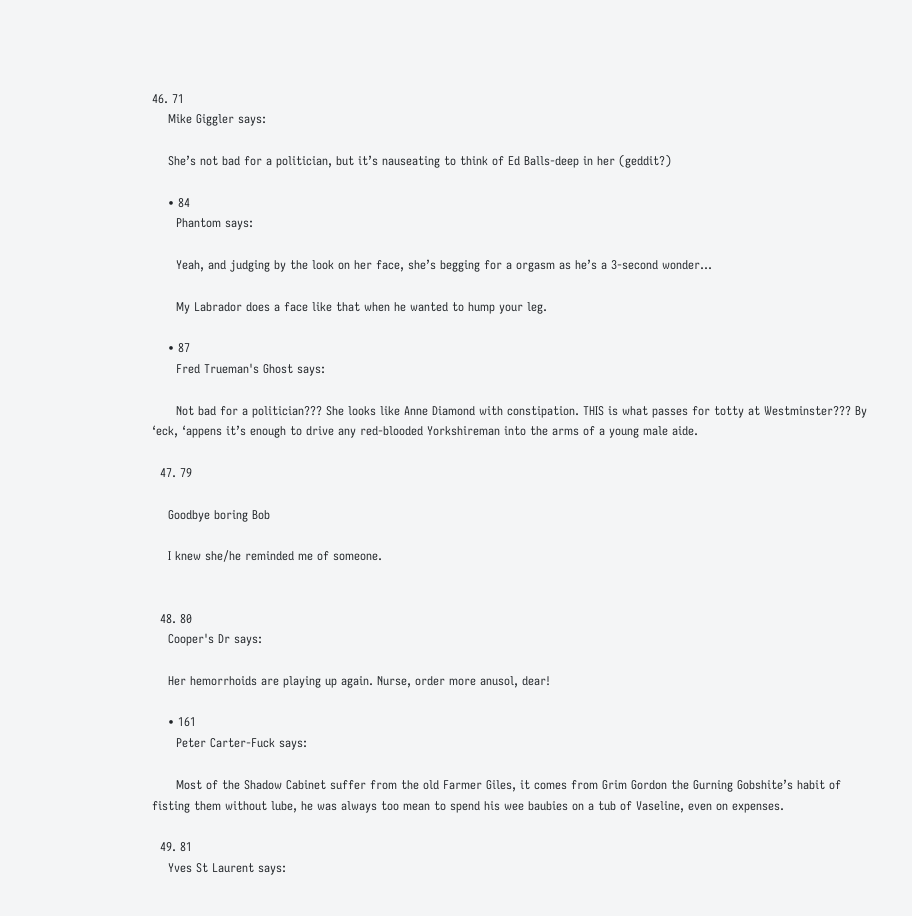46. 71
    Mike Giggler says:

    She’s not bad for a politician, but it’s nauseating to think of Ed Balls-deep in her (geddit?)

    • 84
      Phantom says:

      Yeah, and judging by the look on her face, she’s begging for a orgasm as he’s a 3-second wonder…

      My Labrador does a face like that when he wanted to hump your leg.

    • 87
      Fred Trueman's Ghost says:

      Not bad for a politician??? She looks like Anne Diamond with constipation. THIS is what passes for totty at Westminster??? By ‘eck, ‘appens it’s enough to drive any red-blooded Yorkshireman into the arms of a young male aide.

  47. 79

    Goodbye boring Bob

    I knew she/he reminded me of someone.


  48. 80
    Cooper's Dr says:

    Her hemorrhoids are playing up again. Nurse, order more anusol, dear!

    • 161
      Peter Carter-Fuck says:

      Most of the Shadow Cabinet suffer from the old Farmer Giles, it comes from Grim Gordon the Gurning Gobshite’s habit of fisting them without lube, he was always too mean to spend his wee baubies on a tub of Vaseline, even on expenses.

  49. 81
    Yves St Laurent says: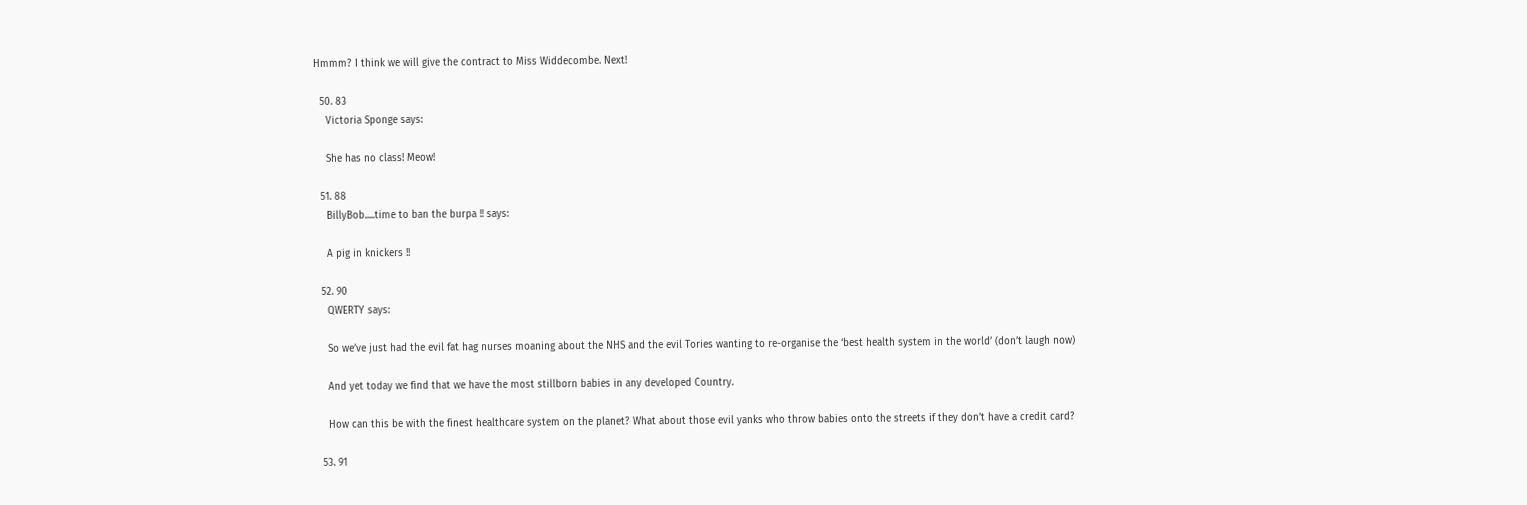Hmmm? I think we will give the contract to Miss Widdecombe. Next!

  50. 83
    Victoria Sponge says:

    She has no class! Meow!

  51. 88
    BillyBob.....time to ban the burpa !! says:

    A pig in knickers !!

  52. 90
    QWERTY says:

    So we’ve just had the evil fat hag nurses moaning about the NHS and the evil Tories wanting to re-organise the ‘best health system in the world’ (don’t laugh now)

    And yet today we find that we have the most stillborn babies in any developed Country.

    How can this be with the finest healthcare system on the planet? What about those evil yanks who throw babies onto the streets if they don’t have a credit card?

  53. 91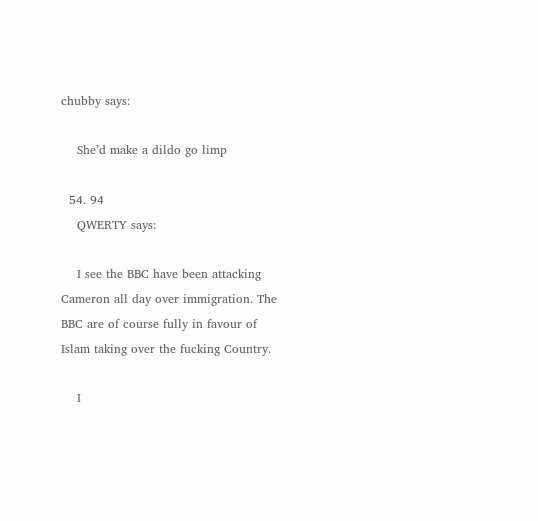chubby says:

    She’d make a dildo go limp

  54. 94
    QWERTY says:

    I see the BBC have been attacking Cameron all day over immigration. The BBC are of course fully in favour of Islam taking over the fucking Country.

    I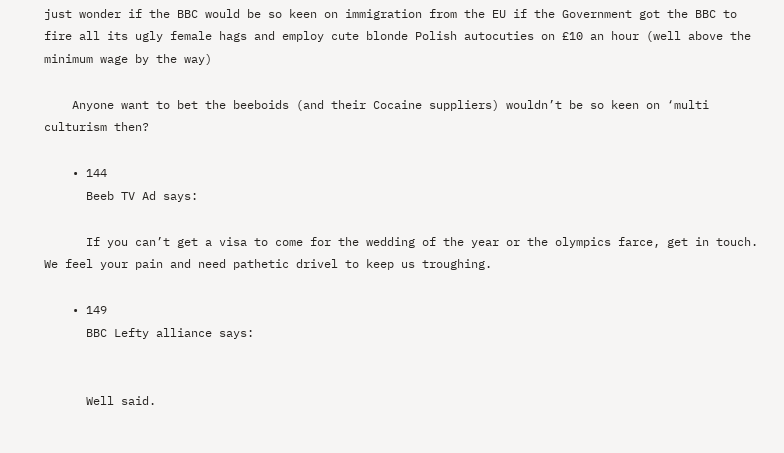just wonder if the BBC would be so keen on immigration from the EU if the Government got the BBC to fire all its ugly female hags and employ cute blonde Polish autocuties on £10 an hour (well above the minimum wage by the way)

    Anyone want to bet the beeboids (and their Cocaine suppliers) wouldn’t be so keen on ‘multi culturism then?

    • 144
      Beeb TV Ad says:

      If you can’t get a visa to come for the wedding of the year or the olympics farce, get in touch. We feel your pain and need pathetic drivel to keep us troughing.

    • 149
      BBC Lefty alliance says:


      Well said.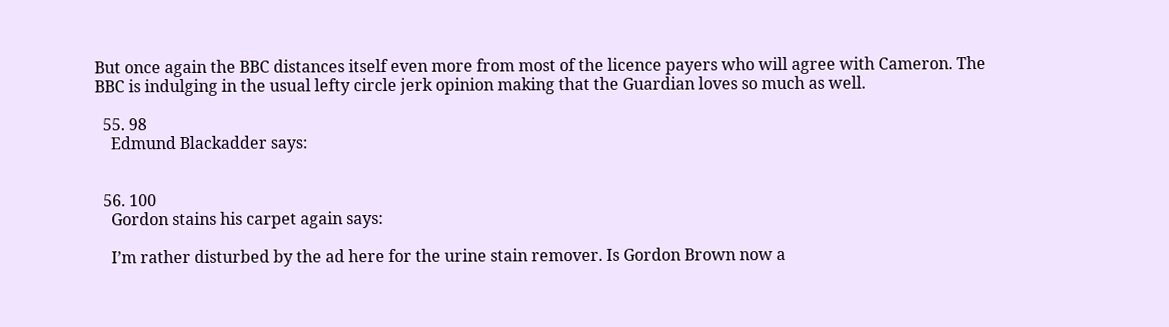But once again the BBC distances itself even more from most of the licence payers who will agree with Cameron. The BBC is indulging in the usual lefty circle jerk opinion making that the Guardian loves so much as well.

  55. 98
    Edmund Blackadder says:


  56. 100
    Gordon stains his carpet again says:

    I’m rather disturbed by the ad here for the urine stain remover. Is Gordon Brown now a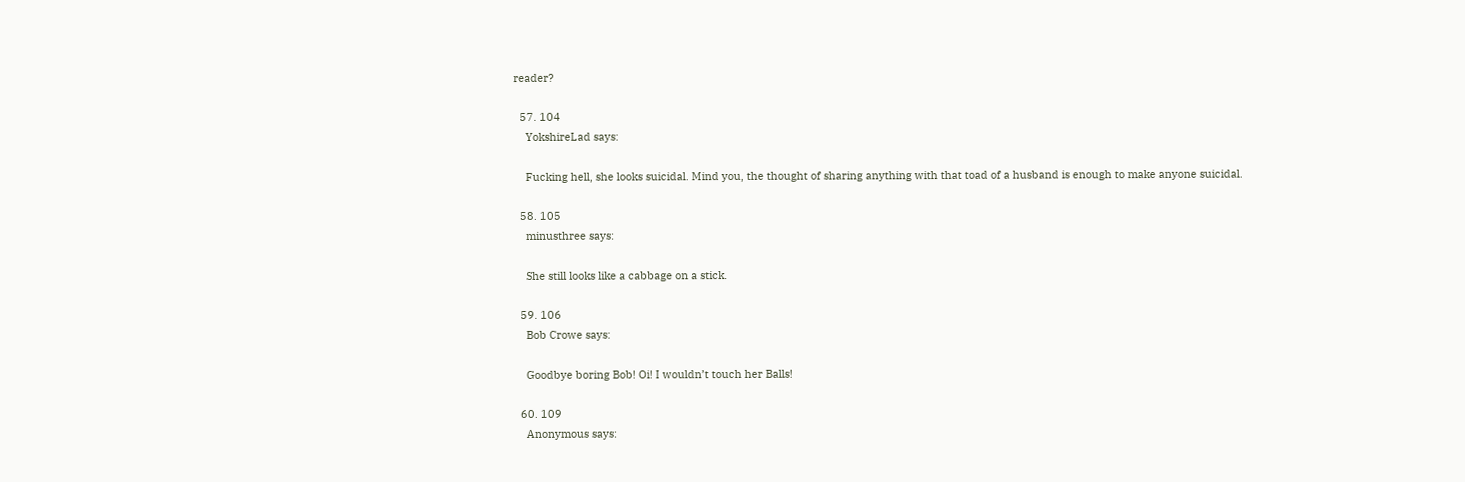reader?

  57. 104
    YokshireLad says:

    Fucking hell, she looks suicidal. Mind you, the thought of sharing anything with that toad of a husband is enough to make anyone suicidal.

  58. 105
    minusthree says:

    She still looks like a cabbage on a stick.

  59. 106
    Bob Crowe says:

    Goodbye boring Bob! Oi! I wouldn’t touch her Balls!

  60. 109
    Anonymous says: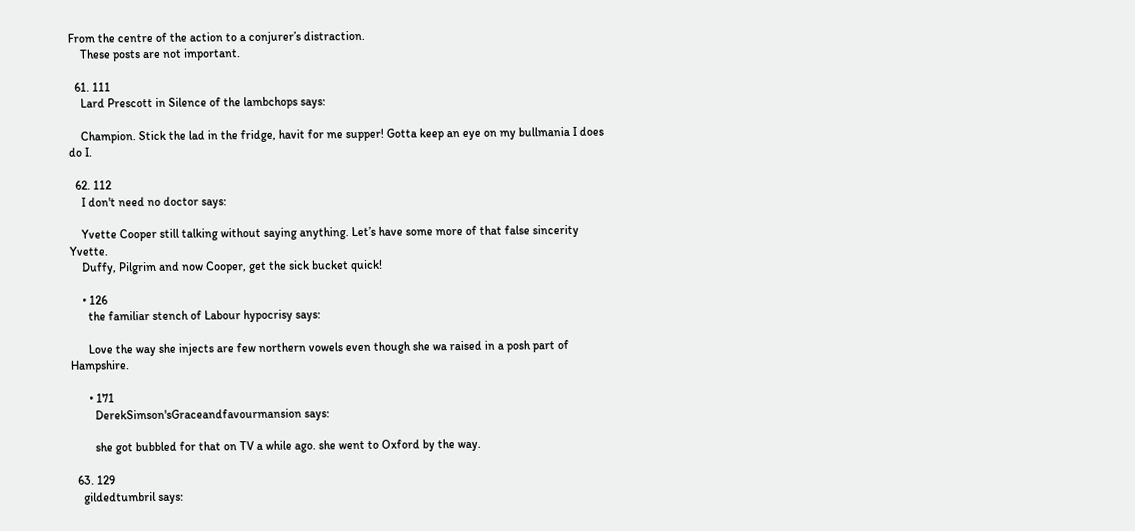From the centre of the action to a conjurer’s distraction.
    These posts are not important.

  61. 111
    Lard Prescott in Silence of the lambchops says:

    Champion. Stick the lad in the fridge, havit for me supper! Gotta keep an eye on my bullmania I does do I.

  62. 112
    I don't need no doctor says:

    Yvette Cooper still talking without saying anything. Let’s have some more of that false sincerity Yvette.
    Duffy, Pilgrim and now Cooper, get the sick bucket quick!

    • 126
      the familiar stench of Labour hypocrisy says:

      Love the way she injects are few northern vowels even though she wa raised in a posh part of Hampshire.

      • 171
        DerekSimson'sGraceandfavourmansion says:

        she got bubbled for that on TV a while ago. she went to Oxford by the way.

  63. 129
    gildedtumbril says: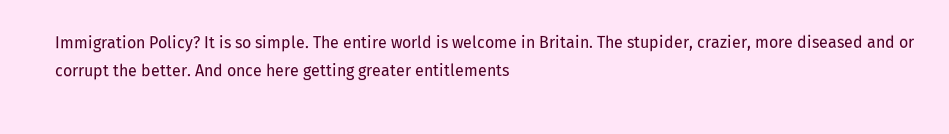Immigration Policy? It is so simple. The entire world is welcome in Britain. The stupider, crazier, more diseased and or corrupt the better. And once here getting greater entitlements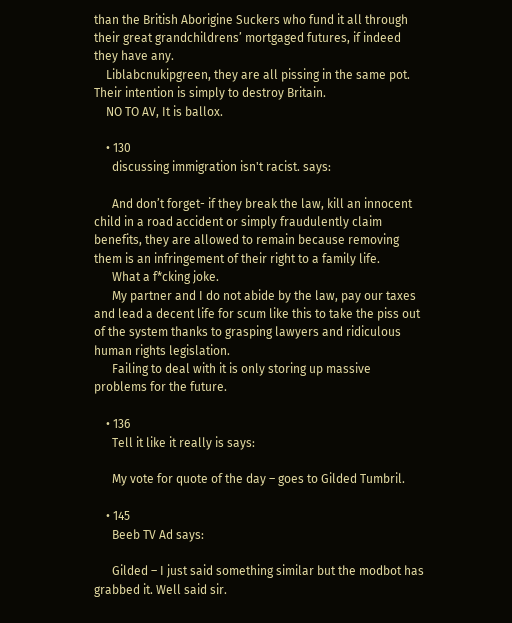than the British Aborigine Suckers who fund it all through their great grandchildrens’ mortgaged futures, if indeed they have any.
    Liblabcnukipgreen, they are all pissing in the same pot. Their intention is simply to destroy Britain.
    NO TO AV, It is ballox.

    • 130
      discussing immigration isn't racist. says:

      And don’t forget- if they break the law, kill an innocent child in a road accident or simply fraudulently claim benefits, they are allowed to remain because removing them is an infringement of their right to a family life.
      What a f*cking joke.
      My partner and I do not abide by the law, pay our taxes and lead a decent life for scum like this to take the piss out of the system thanks to grasping lawyers and ridiculous human rights legislation.
      Failing to deal with it is only storing up massive problems for the future.

    • 136
      Tell it like it really is says:

      My vote for quote of the day – goes to Gilded Tumbril.

    • 145
      Beeb TV Ad says:

      Gilded – I just said something similar but the modbot has grabbed it. Well said sir.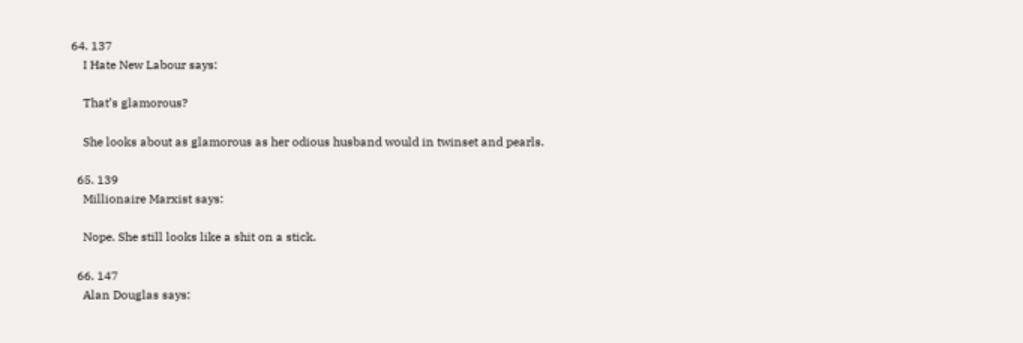64. 137
    I Hate New Labour says:

    That’s glamorous?

    She looks about as glamorous as her odious husband would in twinset and pearls.

  65. 139
    Millionaire Marxist says:

    Nope. She still looks like a shit on a stick.

  66. 147
    Alan Douglas says: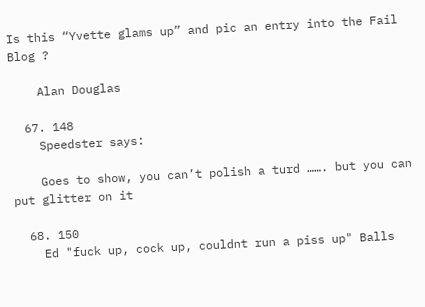Is this “Yvette glams up” and pic an entry into the Fail Blog ?

    Alan Douglas

  67. 148
    Speedster says:

    Goes to show, you can’t polish a turd ……. but you can put glitter on it

  68. 150
    Ed "fuck up, cock up, couldnt run a piss up" Balls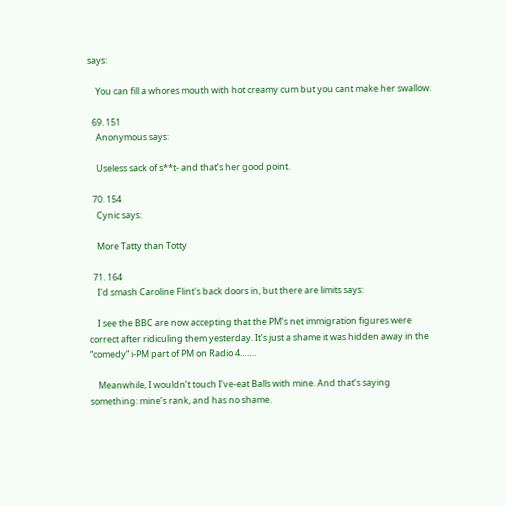says:

    You can fill a whores mouth with hot creamy cum but you cant make her swallow.

  69. 151
    Anonymous says:

    Useless sack of s**t- and that’s her good point.

  70. 154
    Cynic says:

    More Tatty than Totty

  71. 164
    I'd smash Caroline Flint's back doors in, but there are limits says:

    I see the BBC are now accepting that the PM’s net immigration figures were correct after ridiculing them yesterday. It’s just a shame it was hidden away in the “comedy” i-PM part of PM on Radio 4…….

    Meanwhile, I wouldn’t touch I’ve-eat Balls with mine. And that’s saying something: mine’s rank, and has no shame.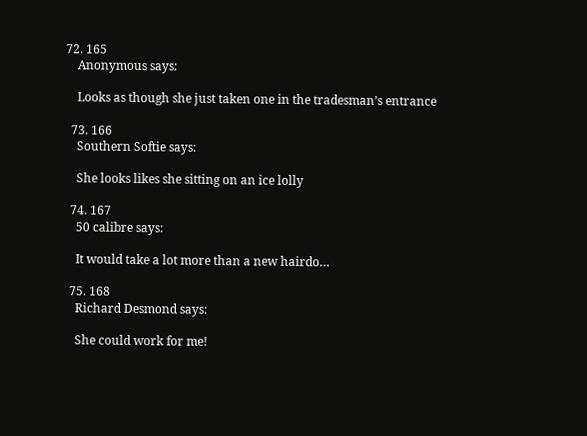72. 165
    Anonymous says:

    Looks as though she just taken one in the tradesman’s entrance

  73. 166
    Southern Softie says:

    She looks likes she sitting on an ice lolly

  74. 167
    50 calibre says:

    It would take a lot more than a new hairdo…

  75. 168
    Richard Desmond says:

    She could work for me!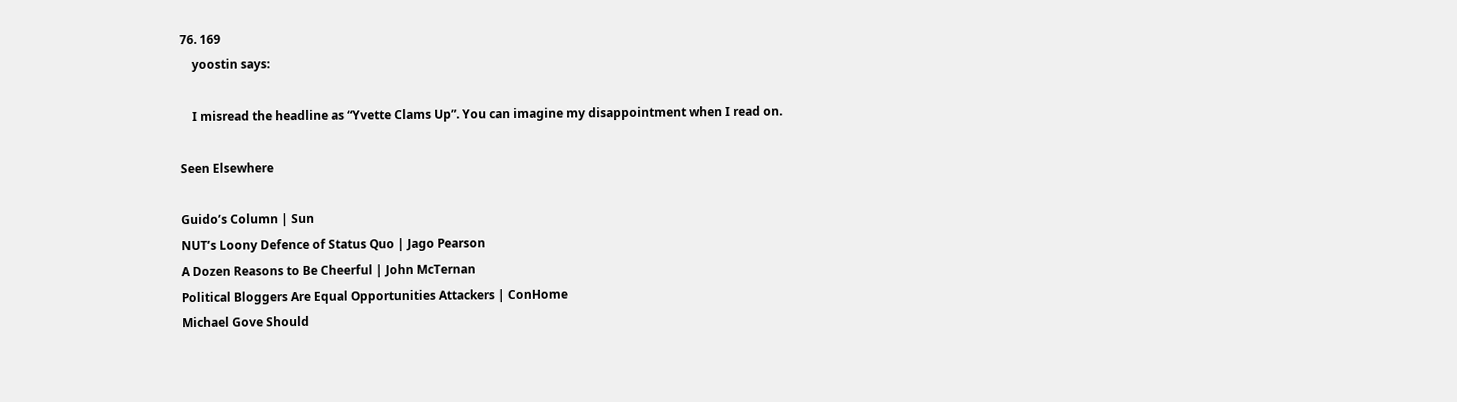76. 169
    yoostin says:

    I misread the headline as “Yvette Clams Up”. You can imagine my disappointment when I read on.

Seen Elsewhere

Guido’s Column | Sun
NUT’s Loony Defence of Status Quo | Jago Pearson
A Dozen Reasons to Be Cheerful | John McTernan
Political Bloggers Are Equal Opportunities Attackers | ConHome
Michael Gove Should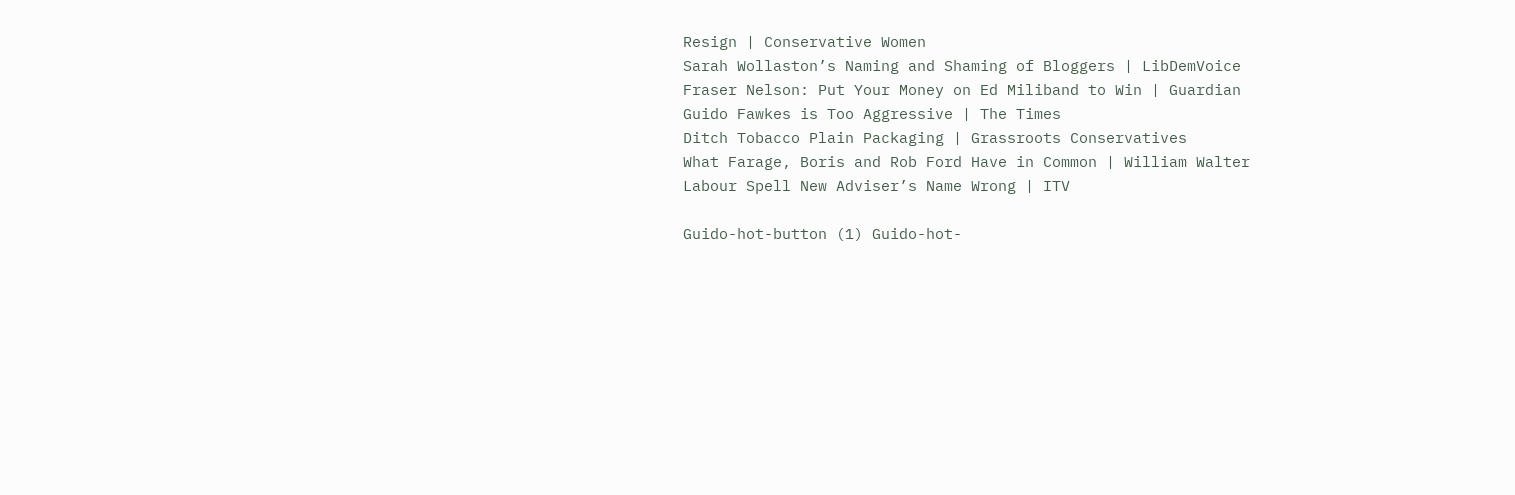Resign | Conservative Women
Sarah Wollaston’s Naming and Shaming of Bloggers | LibDemVoice
Fraser Nelson: Put Your Money on Ed Miliband to Win | Guardian
Guido Fawkes is Too Aggressive | The Times
Ditch Tobacco Plain Packaging | Grassroots Conservatives
What Farage, Boris and Rob Ford Have in Common | William Walter
Labour Spell New Adviser’s Name Wrong | ITV

Guido-hot-button (1) Guido-hot-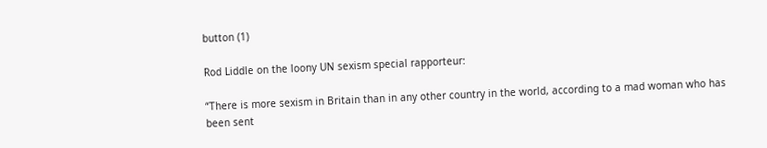button (1)

Rod Liddle on the loony UN sexism special rapporteur:

“There is more sexism in Britain than in any other country in the world, according to a mad woman who has been sent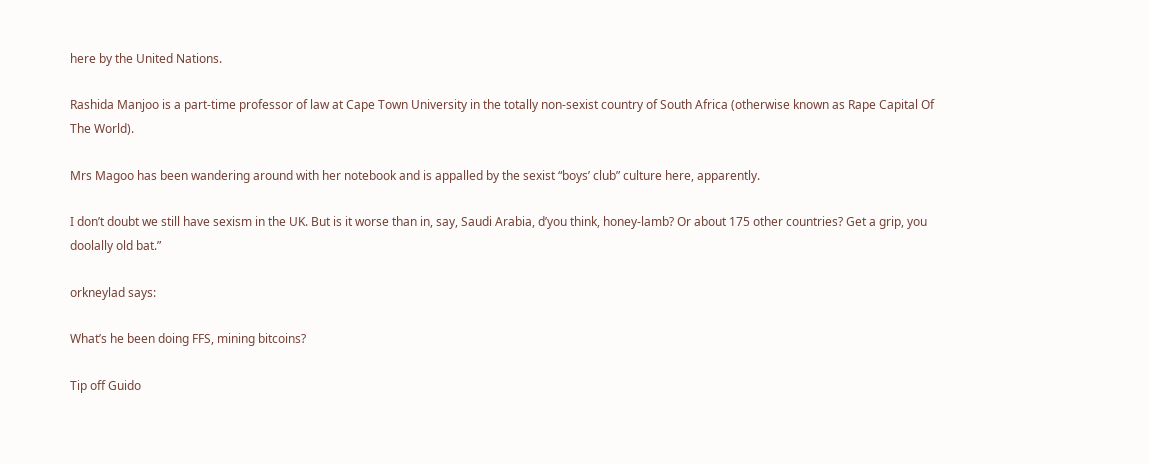here by the United Nations.

Rashida Manjoo is a part-time professor of law at Cape Town University in the totally non-sexist country of South Africa (otherwise known as Rape Capital Of The World).

Mrs Magoo has been wandering around with her notebook and is appalled by the sexist “boys’ club” culture here, apparently.

I don’t doubt we still have sexism in the UK. But is it worse than in, say, Saudi Arabia, d’you think, honey-lamb? Or about 175 other countries? Get a grip, you doolally old bat.”

orkneylad says:

What’s he been doing FFS, mining bitcoins?

Tip off Guido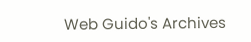Web Guido's Archives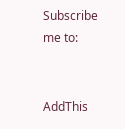Subscribe me to:


AddThis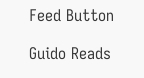Feed Button

Guido Reads